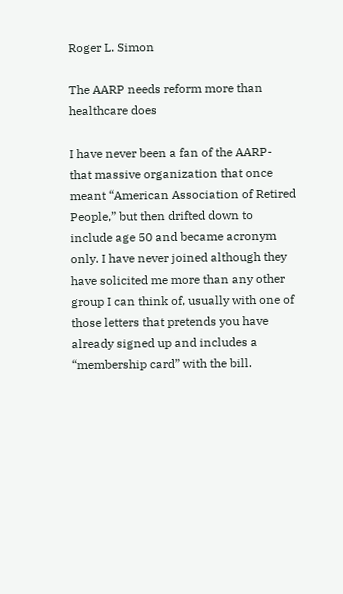Roger L. Simon

The AARP needs reform more than healthcare does

I have never been a fan of the AARP- that massive organization that once meant “American Association of Retired People,” but then drifted down to include age 50 and became acronym only. I have never joined although they have solicited me more than any other group I can think of, usually with one of those letters that pretends you have already signed up and includes a “membership card” with the bill.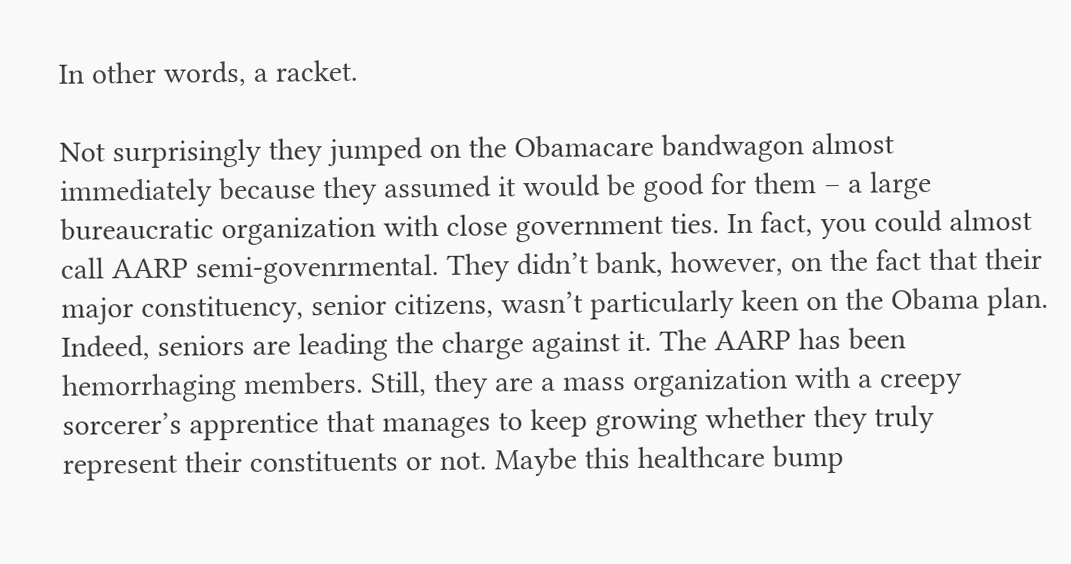In other words, a racket.

Not surprisingly they jumped on the Obamacare bandwagon almost immediately because they assumed it would be good for them – a large bureaucratic organization with close government ties. In fact, you could almost call AARP semi-govenrmental. They didn’t bank, however, on the fact that their major constituency, senior citizens, wasn’t particularly keen on the Obama plan. Indeed, seniors are leading the charge against it. The AARP has been hemorrhaging members. Still, they are a mass organization with a creepy sorcerer’s apprentice that manages to keep growing whether they truly represent their constituents or not. Maybe this healthcare bump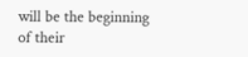will be the beginning of their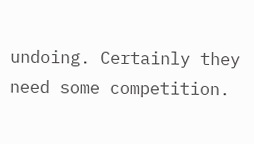undoing. Certainly they need some competition.